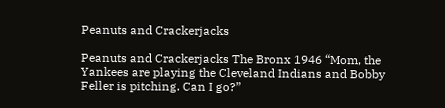Peanuts and Crackerjacks

Peanuts and Crackerjacks The Bronx 1946 “Mom, the Yankees are playing the Cleveland Indians and Bobby Feller is pitching. Can I go?”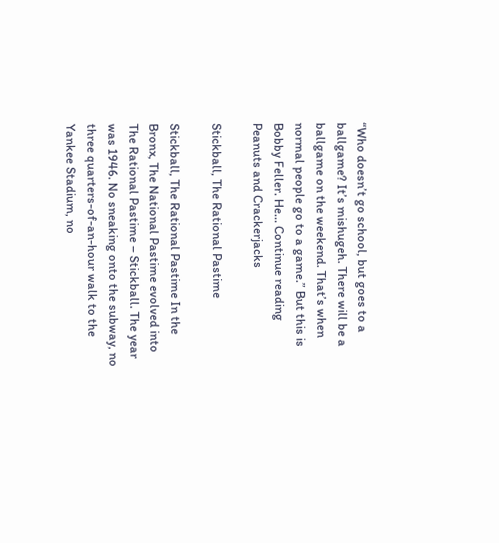“Who doesn’t go school, but goes to a ballgame? It’s mishugeh. There will be a ballgame on the weekend. That’s when normal people go to a game.” But this is Bobby Feller. He… Continue reading Peanuts and Crackerjacks

Stickball, The Rational Pastime

Stickball, The Rational Pastime In the Bronx, The National Pastime evolved into The Rational Pastime – Stickball. The year was 1946. No sneaking onto the subway, no three quarters-of-an-hour walk to the Yankee Stadium, no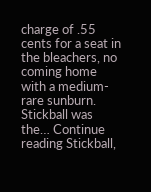charge of .55 cents for a seat in the bleachers, no coming home with a medium-rare sunburn. Stickball was the… Continue reading Stickball,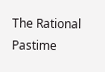The Rational Pastime